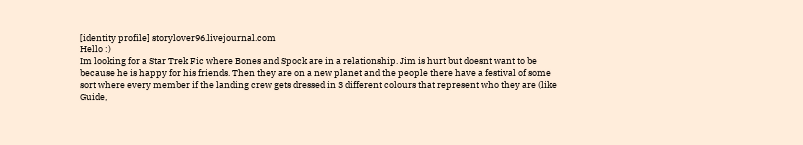[identity profile] storylover96.livejournal.com
Hello :)
Im looking for a Star Trek Fic where Bones and Spock are in a relationship. Jim is hurt but doesnt want to be because he is happy for his friends. Then they are on a new planet and the people there have a festival of some sort where every member if the landing crew gets dressed in 3 different colours that represent who they are (like Guide,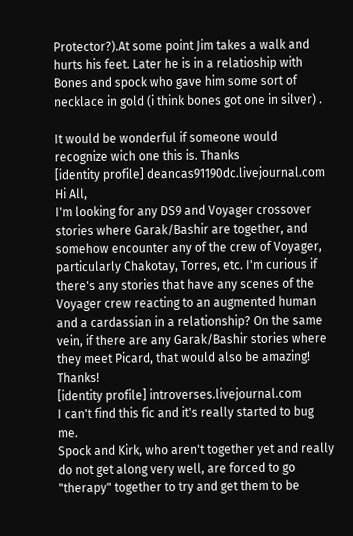Protector?).At some point Jim takes a walk and hurts his feet. Later he is in a relatioship with Bones and spock who gave him some sort of necklace in gold (i think bones got one in silver) .

It would be wonderful if someone would recognize wich one this is. Thanks
[identity profile] deancas91190dc.livejournal.com
Hi All,
I'm looking for any DS9 and Voyager crossover stories where Garak/Bashir are together, and somehow encounter any of the crew of Voyager, particularly Chakotay, Torres, etc. I'm curious if there's any stories that have any scenes of the Voyager crew reacting to an augmented human and a cardassian in a relationship? On the same vein, if there are any Garak/Bashir stories where they meet Picard, that would also be amazing! Thanks!
[identity profile] introverses.livejournal.com
I can't find this fic and it's really started to bug me.
Spock and Kirk, who aren't together yet and really do not get along very well, are forced to go "therapy" together to try and get them to be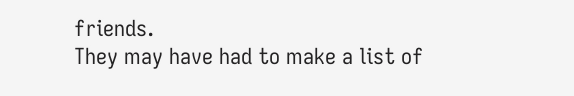friends.
They may have had to make a list of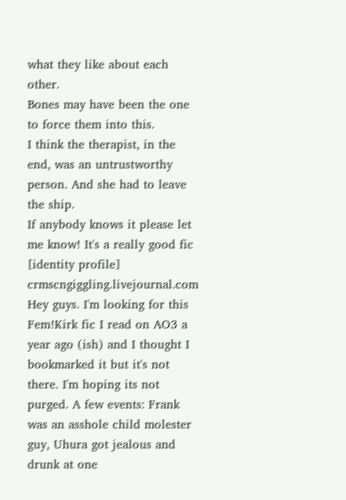what they like about each other.
Bones may have been the one to force them into this.
I think the therapist, in the end, was an untrustworthy person. And she had to leave the ship.
If anybody knows it please let me know! It's a really good fic
[identity profile] crmscngiggling.livejournal.com
Hey guys. I'm looking for this Fem!Kirk fic I read on AO3 a year ago (ish) and I thought I bookmarked it but it's not there. I'm hoping its not purged. A few events: Frank was an asshole child molester guy, Uhura got jealous and drunk at one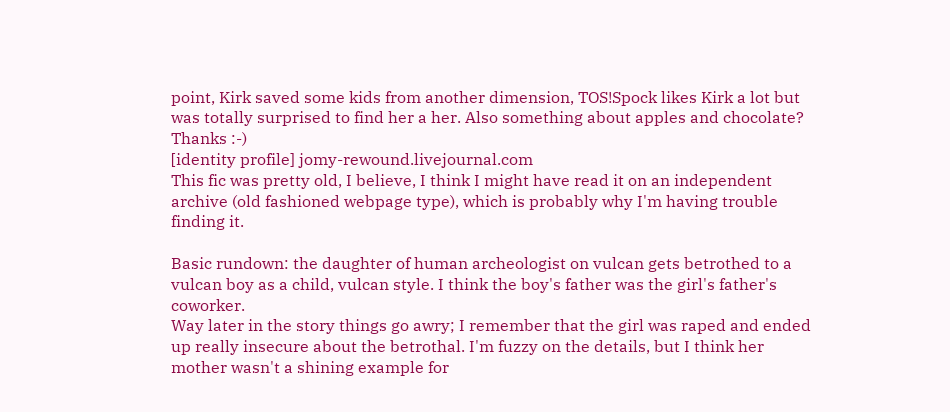point, Kirk saved some kids from another dimension, TOS!Spock likes Kirk a lot but was totally surprised to find her a her. Also something about apples and chocolate? Thanks :-)
[identity profile] jomy-rewound.livejournal.com
This fic was pretty old, I believe, I think I might have read it on an independent archive (old fashioned webpage type), which is probably why I'm having trouble finding it.

Basic rundown: the daughter of human archeologist on vulcan gets betrothed to a vulcan boy as a child, vulcan style. I think the boy's father was the girl's father's coworker.
Way later in the story things go awry; I remember that the girl was raped and ended up really insecure about the betrothal. I'm fuzzy on the details, but I think her mother wasn't a shining example for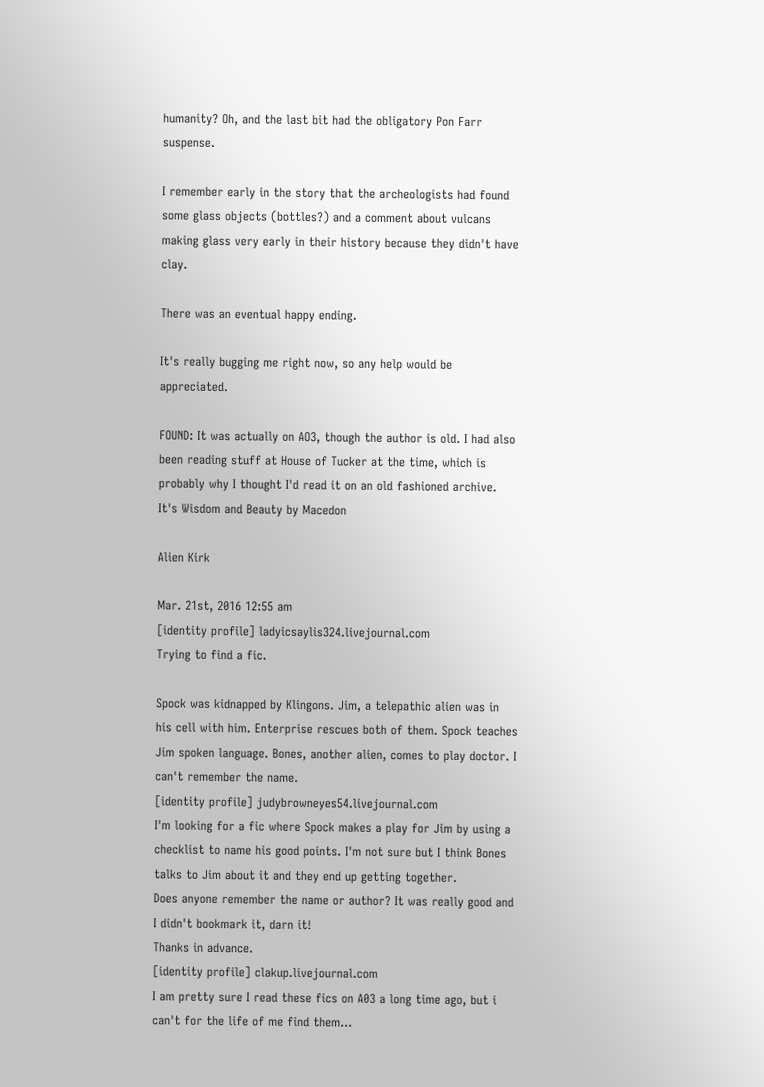humanity? Oh, and the last bit had the obligatory Pon Farr suspense.

I remember early in the story that the archeologists had found some glass objects (bottles?) and a comment about vulcans making glass very early in their history because they didn't have clay.

There was an eventual happy ending.

It's really bugging me right now, so any help would be appreciated.

FOUND: It was actually on AO3, though the author is old. I had also been reading stuff at House of Tucker at the time, which is probably why I thought I'd read it on an old fashioned archive.
It's Wisdom and Beauty by Macedon

Alien Kirk

Mar. 21st, 2016 12:55 am
[identity profile] ladyicsaylis324.livejournal.com
Trying to find a fic.

Spock was kidnapped by Klingons. Jim, a telepathic alien was in his cell with him. Enterprise rescues both of them. Spock teaches Jim spoken language. Bones, another alien, comes to play doctor. I can't remember the name.
[identity profile] judybrowneyes54.livejournal.com
I'm looking for a fic where Spock makes a play for Jim by using a checklist to name his good points. I'm not sure but I think Bones talks to Jim about it and they end up getting together.
Does anyone remember the name or author? It was really good and I didn't bookmark it, darn it!
Thanks in advance.
[identity profile] clakup.livejournal.com
I am pretty sure I read these fics on A03 a long time ago, but i can't for the life of me find them...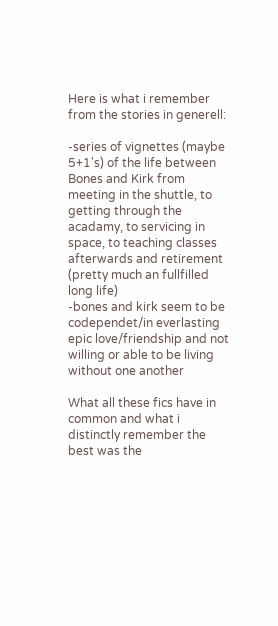Here is what i remember from the stories in generell:

-series of vignettes (maybe 5+1's) of the life between Bones and Kirk from meeting in the shuttle, to getting through the acadamy, to servicing in space, to teaching classes afterwards and retirement (pretty much an fullfilled long life)
-bones and kirk seem to be codependet/in everlasting epic love/friendship and not willing or able to be living without one another

What all these fics have in common and what i distinctly remember the best was the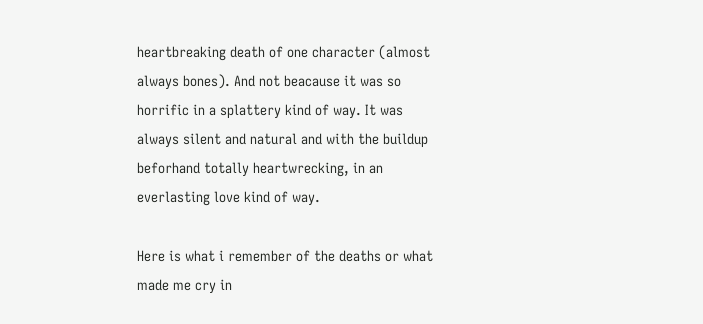heartbreaking death of one character (almost always bones). And not beacause it was so horrific in a splattery kind of way. It was always silent and natural and with the buildup beforhand totally heartwrecking, in an everlasting love kind of way.

Here is what i remember of the deaths or what made me cry in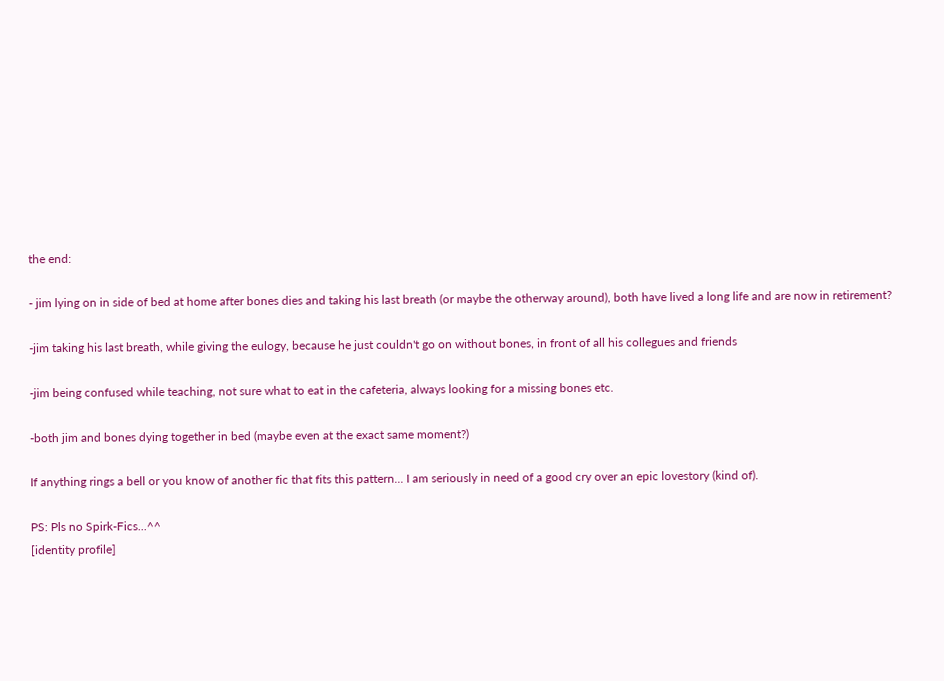the end:

- jim lying on in side of bed at home after bones dies and taking his last breath (or maybe the otherway around), both have lived a long life and are now in retirement?

-jim taking his last breath, while giving the eulogy, because he just couldn't go on without bones, in front of all his collegues and friends

-jim being confused while teaching, not sure what to eat in the cafeteria, always looking for a missing bones etc.

-both jim and bones dying together in bed (maybe even at the exact same moment?)

If anything rings a bell or you know of another fic that fits this pattern... I am seriously in need of a good cry over an epic lovestory (kind of).

PS: Pls no Spirk-Fics...^^
[identity profile]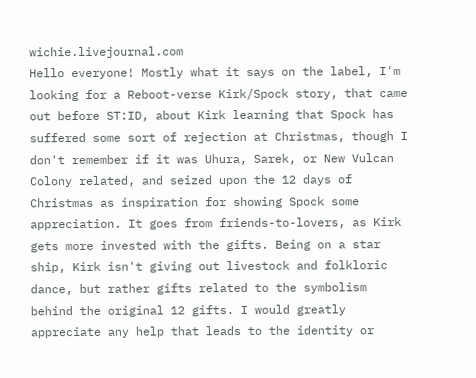wichie.livejournal.com
Hello everyone! Mostly what it says on the label, I'm looking for a Reboot-verse Kirk/Spock story, that came out before ST:ID, about Kirk learning that Spock has suffered some sort of rejection at Christmas, though I don't remember if it was Uhura, Sarek, or New Vulcan Colony related, and seized upon the 12 days of Christmas as inspiration for showing Spock some appreciation. It goes from friends-to-lovers, as Kirk gets more invested with the gifts. Being on a star ship, Kirk isn't giving out livestock and folkloric dance, but rather gifts related to the symbolism behind the original 12 gifts. I would greatly appreciate any help that leads to the identity or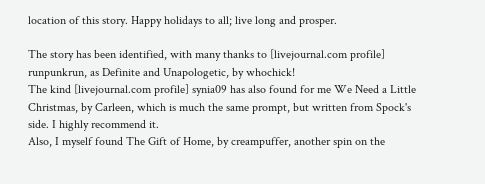location of this story. Happy holidays to all; live long and prosper.

The story has been identified, with many thanks to [livejournal.com profile] runpunkrun, as Definite and Unapologetic, by whochick!
The kind [livejournal.com profile] synia09 has also found for me We Need a Little Christmas, by Carleen, which is much the same prompt, but written from Spock's side. I highly recommend it.
Also, I myself found The Gift of Home, by creampuffer, another spin on the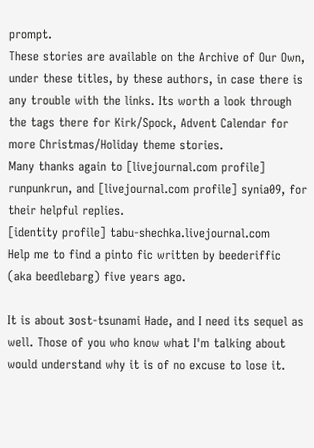prompt.
These stories are available on the Archive of Our Own, under these titles, by these authors, in case there is any trouble with the links. Its worth a look through the tags there for Kirk/Spock, Advent Calendar for more Christmas/Holiday theme stories.
Many thanks again to [livejournal.com profile] runpunkrun, and [livejournal.com profile] synia09, for their helpful replies.
[identity profile] tabu-shechka.livejournal.com
Help me to find a pinto fic written by beederiffic (aka beedlebarg) five years ago.

It is about зost-tsunami Hade, and I need its sequel as well. Those of you who know what I'm talking about would understand why it is of no excuse to lose it.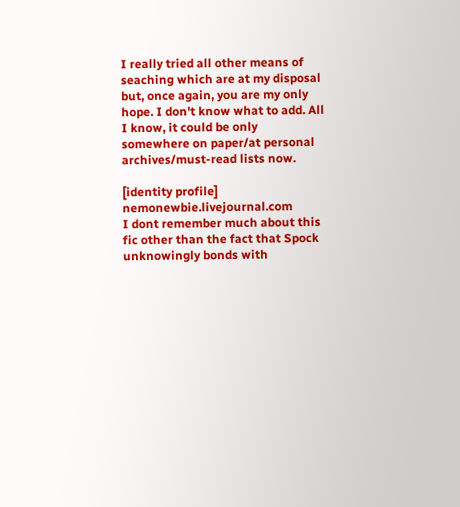I really tried all other means of seaching which are at my disposal but, once again, you are my only hope. I don't know what to add. All I know, it could be only somewhere on paper/at personal archives/must-read lists now.

[identity profile] nemonewbie.livejournal.com
I dont remember much about this fic other than the fact that Spock unknowingly bonds with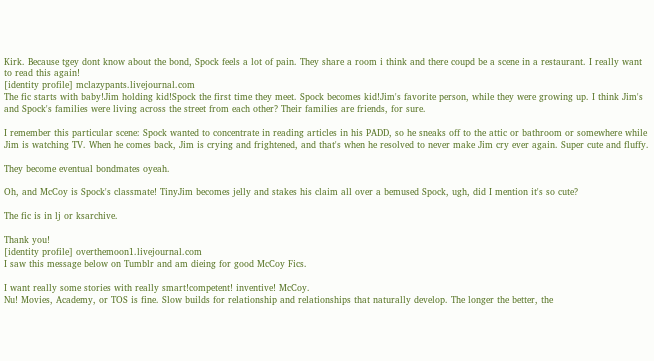Kirk. Because tgey dont know about the bond, Spock feels a lot of pain. They share a room i think and there coupd be a scene in a restaurant. I really want to read this again!
[identity profile] mclazypants.livejournal.com
The fic starts with baby!Jim holding kid!Spock the first time they meet. Spock becomes kid!Jim's favorite person, while they were growing up. I think Jim's and Spock's families were living across the street from each other? Their families are friends, for sure.

I remember this particular scene: Spock wanted to concentrate in reading articles in his PADD, so he sneaks off to the attic or bathroom or somewhere while Jim is watching TV. When he comes back, Jim is crying and frightened, and that's when he resolved to never make Jim cry ever again. Super cute and fluffy.

They become eventual bondmates oyeah.

Oh, and McCoy is Spock's classmate! TinyJim becomes jelly and stakes his claim all over a bemused Spock, ugh, did I mention it's so cute?

The fic is in lj or ksarchive.

Thank you!
[identity profile] overthemoon1.livejournal.com
I saw this message below on Tumblr and am dieing for good McCoy Fics.

I want really some stories with really smart!competent! inventive! McCoy.
Nu! Movies, Academy, or TOS is fine. Slow builds for relationship and relationships that naturally develop. The longer the better, the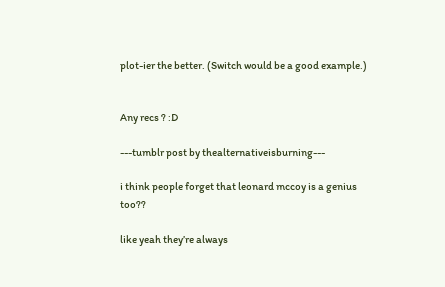plot-ier the better. (Switch would be a good example.)


Any recs ? :D

---tumblr post by thealternativeisburning---

i think people forget that leonard mccoy is a genius too??

like yeah they’re always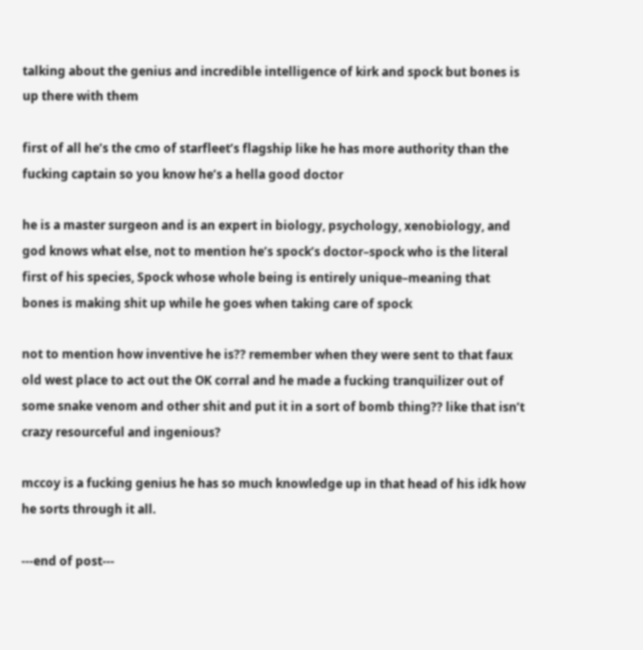talking about the genius and incredible intelligence of kirk and spock but bones is up there with them

first of all he’s the cmo of starfleet’s flagship like he has more authority than the fucking captain so you know he’s a hella good doctor

he is a master surgeon and is an expert in biology, psychology, xenobiology, and god knows what else, not to mention he’s spock’s doctor–spock who is the literal first of his species, Spock whose whole being is entirely unique–meaning that bones is making shit up while he goes when taking care of spock

not to mention how inventive he is?? remember when they were sent to that faux old west place to act out the OK corral and he made a fucking tranquilizer out of some snake venom and other shit and put it in a sort of bomb thing?? like that isn’t crazy resourceful and ingenious?

mccoy is a fucking genius he has so much knowledge up in that head of his idk how he sorts through it all.

---end of post---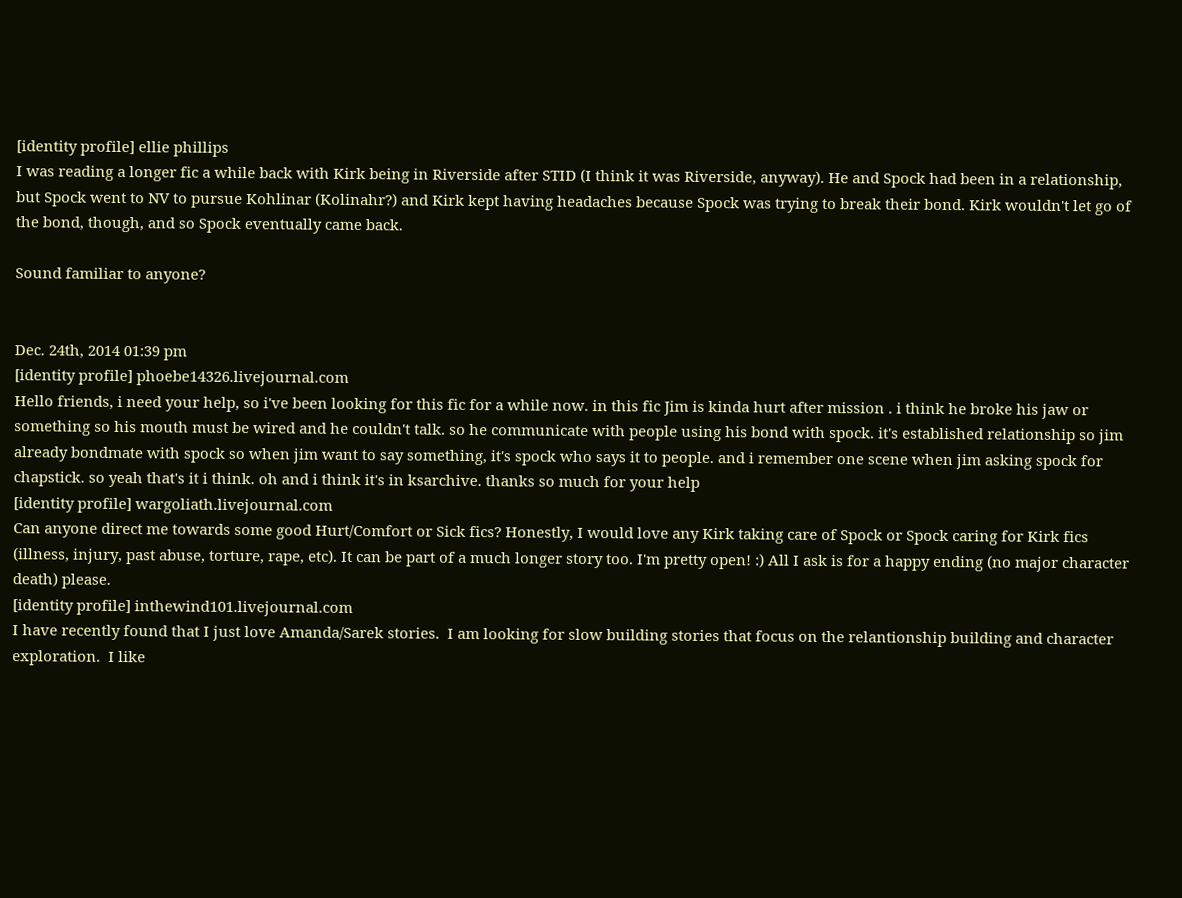[identity profile] ellie phillips
I was reading a longer fic a while back with Kirk being in Riverside after STID (I think it was Riverside, anyway). He and Spock had been in a relationship, but Spock went to NV to pursue Kohlinar (Kolinahr?) and Kirk kept having headaches because Spock was trying to break their bond. Kirk wouldn't let go of the bond, though, and so Spock eventually came back.

Sound familiar to anyone?


Dec. 24th, 2014 01:39 pm
[identity profile] phoebe14326.livejournal.com
Hello friends, i need your help, so i've been looking for this fic for a while now. in this fic Jim is kinda hurt after mission . i think he broke his jaw or something so his mouth must be wired and he couldn't talk. so he communicate with people using his bond with spock. it's established relationship so jim already bondmate with spock so when jim want to say something, it's spock who says it to people. and i remember one scene when jim asking spock for chapstick. so yeah that's it i think. oh and i think it's in ksarchive. thanks so much for your help
[identity profile] wargoliath.livejournal.com
Can anyone direct me towards some good Hurt/Comfort or Sick fics? Honestly, I would love any Kirk taking care of Spock or Spock caring for Kirk fics (illness, injury, past abuse, torture, rape, etc). It can be part of a much longer story too. I'm pretty open! :) All I ask is for a happy ending (no major character death) please.
[identity profile] inthewind101.livejournal.com
I have recently found that I just love Amanda/Sarek stories.  I am looking for slow building stories that focus on the relantionship building and character exploration.  I like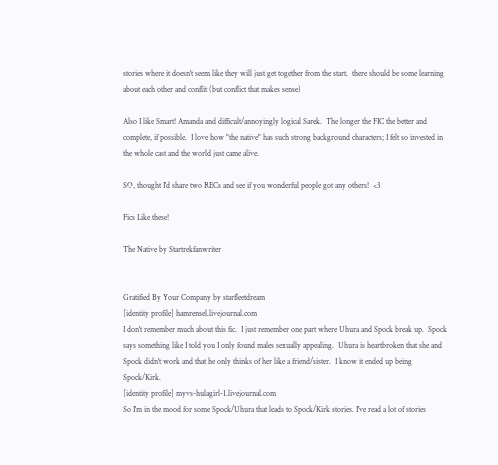stories where it doesn't seem like they will just get together from the start.  there should be some learning about each other and conflit (but conflict that makes sense)

Also I like Smart! Amanda and difficult/annoyingly logical Sarek.  The longer the FIC the better and complete, if possible.  I love how "the native" has such strong background characters; I felt so invested in the whole cast and the world just came alive.

SO, thought I'd share two RECs and see if you wonderful people got any others!  <3

Fics Like these!

The Native by Startrekfanwriter


Gratified By Your Company by starfleetdream
[identity profile] hamrensel.livejournal.com
I don't remember much about this fic.  I just remember one part where Uhura and Spock break up.  Spock says something like I told you I only found males sexually appealing.  Uhura is heartbroken that she and Spock didn't work and that he only thinks of her like a friend/sister.  I know it ended up being Spock/Kirk.
[identity profile] myvs-hulagirl-1.livejournal.com
So I'm in the mood for some Spock/Uhura that leads to Spock/Kirk stories. I've read a lot of stories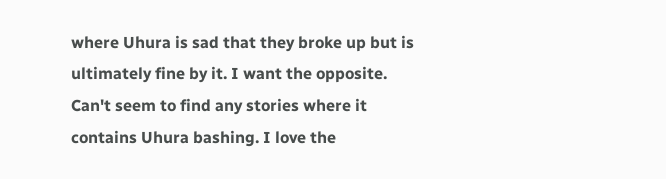where Uhura is sad that they broke up but is ultimately fine by it. I want the opposite. Can't seem to find any stories where it contains Uhura bashing. I love the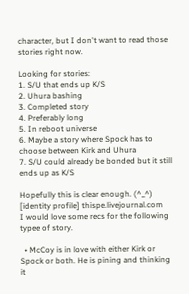character, but I don't want to read those stories right now.

Looking for stories:
1. S/U that ends up K/S
2. Uhura bashing
3. Completed story
4. Preferably long
5. In reboot universe
6. Maybe a story where Spock has to choose between Kirk and Uhura
7. S/U could already be bonded but it still ends up as K/S

Hopefully this is clear enough. (^_^)
[identity profile] thispe.livejournal.com
I would love some recs for the following typee of story.

  • McCoy is in love with either Kirk or Spock or both. He is pining and thinking it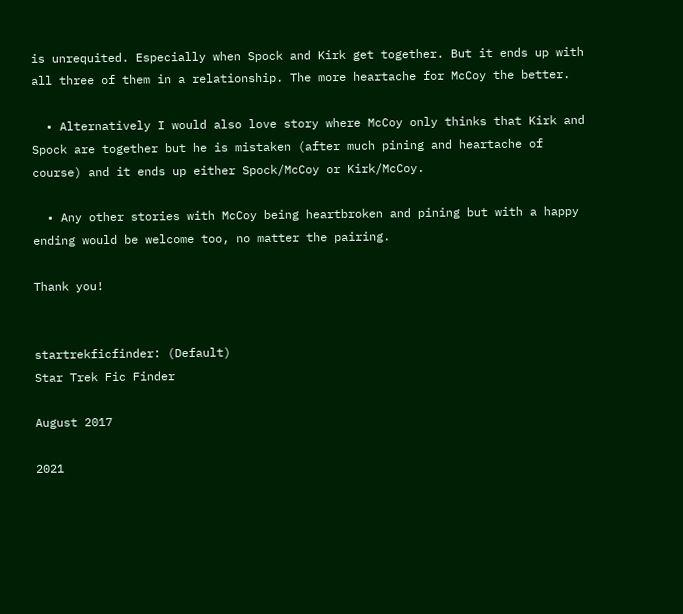is unrequited. Especially when Spock and Kirk get together. But it ends up with all three of them in a relationship. The more heartache for McCoy the better.

  • Alternatively I would also love story where McCoy only thinks that Kirk and Spock are together but he is mistaken (after much pining and heartache of course) and it ends up either Spock/McCoy or Kirk/McCoy.

  • Any other stories with McCoy being heartbroken and pining but with a happy ending would be welcome too, no matter the pairing.

Thank you!


startrekficfinder: (Default)
Star Trek Fic Finder

August 2017

2021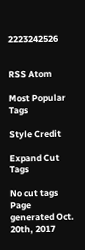2223242526


RSS Atom

Most Popular Tags

Style Credit

Expand Cut Tags

No cut tags
Page generated Oct. 20th, 2017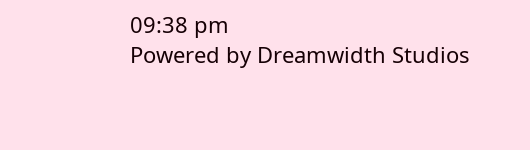09:38 pm
Powered by Dreamwidth Studios